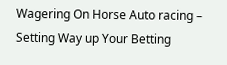Wagering On Horse Auto racing – Setting Way up Your Betting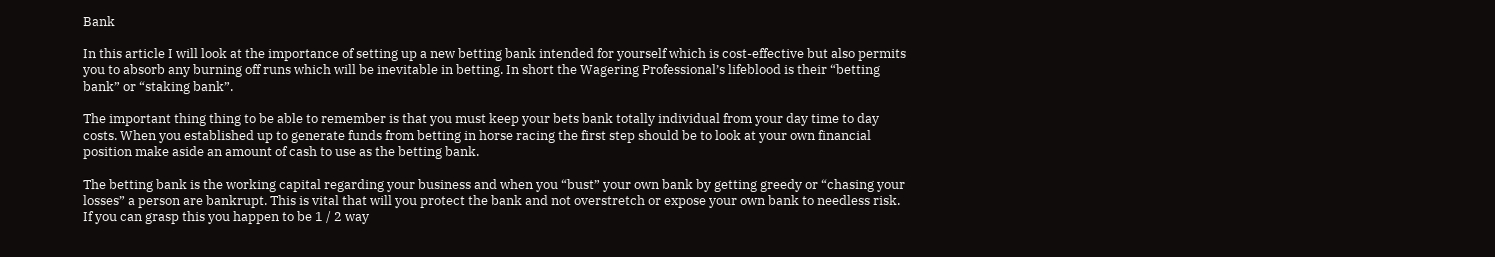Bank

In this article I will look at the importance of setting up a new betting bank intended for yourself which is cost-effective but also permits you to absorb any burning off runs which will be inevitable in betting. In short the Wagering Professional’s lifeblood is their “betting bank” or “staking bank”.

The important thing thing to be able to remember is that you must keep your bets bank totally individual from your day time to day costs. When you established up to generate funds from betting in horse racing the first step should be to look at your own financial position make aside an amount of cash to use as the betting bank.

The betting bank is the working capital regarding your business and when you “bust” your own bank by getting greedy or “chasing your losses” a person are bankrupt. This is vital that will you protect the bank and not overstretch or expose your own bank to needless risk. If you can grasp this you happen to be 1 / 2 way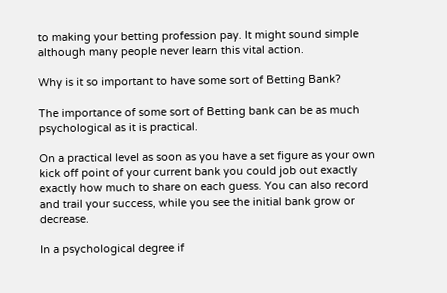to making your betting profession pay. It might sound simple although many people never learn this vital action.

Why is it so important to have some sort of Betting Bank?

The importance of some sort of Betting bank can be as much psychological as it is practical.

On a practical level as soon as you have a set figure as your own kick off point of your current bank you could job out exactly exactly how much to share on each guess. You can also record and trail your success, while you see the initial bank grow or decrease.

In a psychological degree if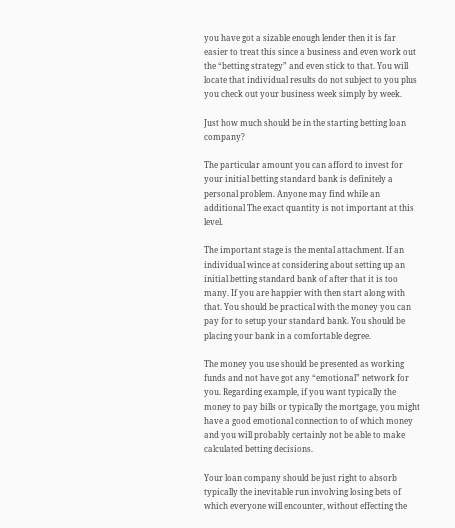you have got a sizable enough lender then it is far easier to treat this since a business and even work out the “betting strategy” and even stick to that. You will locate that individual results do not subject to you plus you check out your business week simply by week.

Just how much should be in the starting betting loan company?

The particular amount you can afford to invest for your initial betting standard bank is definitely a personal problem. Anyone may find while an additional The exact quantity is not important at this level.

The important stage is the mental attachment. If an individual wince at considering about setting up an initial betting standard bank of after that it is too many. If you are happier with then start along with that. You should be practical with the money you can pay for to setup your standard bank. You should be placing your bank in a comfortable degree.

The money you use should be presented as working funds and not have got any “emotional” network for you. Regarding example, if you want typically the money to pay bills or typically the mortgage, you might have a good emotional connection to of which money and you will probably certainly not be able to make calculated betting decisions.

Your loan company should be just right to absorb typically the inevitable run involving losing bets of which everyone will encounter, without effecting the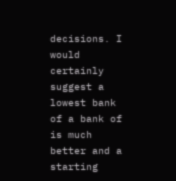decisions. I would certainly suggest a lowest bank of a bank of is much better and a starting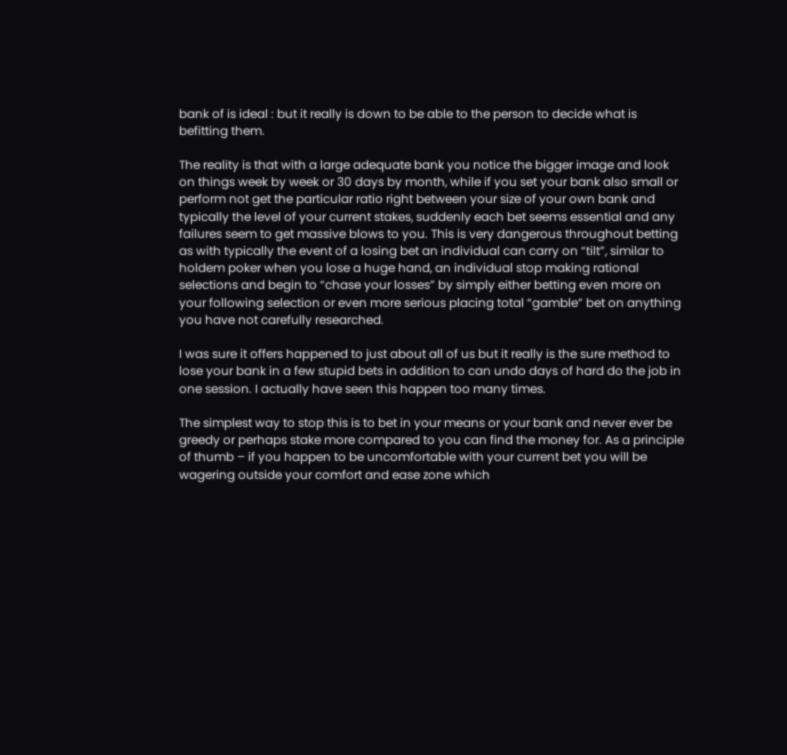bank of is ideal : but it really is down to be able to the person to decide what is befitting them.

The reality is that with a large adequate bank you notice the bigger image and look on things week by week or 30 days by month, while if you set your bank also small or perform not get the particular ratio right between your size of your own bank and typically the level of your current stakes, suddenly each bet seems essential and any failures seem to get massive blows to you. This is very dangerous throughout betting as with typically the event of a losing bet an individual can carry on “tilt”, similar to holdem poker when you lose a huge hand, an individual stop making rational selections and begin to “chase your losses” by simply either betting even more on your following selection or even more serious placing total “gamble” bet on anything you have not carefully researched.

I was sure it offers happened to just about all of us but it really is the sure method to lose your bank in a few stupid bets in addition to can undo days of hard do the job in one session. I actually have seen this happen too many times.

The simplest way to stop this is to bet in your means or your bank and never ever be greedy or perhaps stake more compared to you can find the money for. As a principle of thumb – if you happen to be uncomfortable with your current bet you will be wagering outside your comfort and ease zone which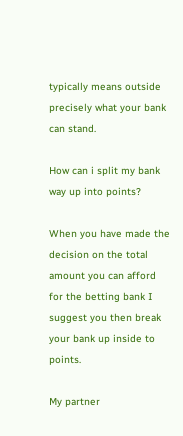typically means outside precisely what your bank can stand.

How can i split my bank way up into points?

When you have made the decision on the total amount you can afford for the betting bank I suggest you then break your bank up inside to points.

My partner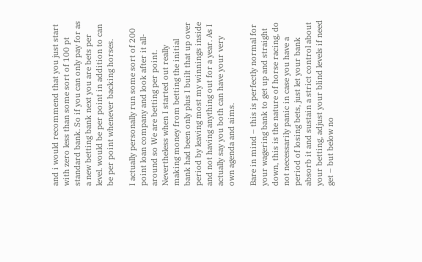and i would recommend that you just start with zero less than some sort of 100 pt standard bank. So if you can only pay for as a new betting bank next you are bets per level. would be per point in addition to can be per point whenever backing horses.

I actually personally run some sort of 200 point loan company and look after it all-around so We are betting per point. Nevertheless when I started out really making money from betting the initial bank had been only plus I built that up over period by leaving most my winnings inside and not having anything out for a year. As I actually say you both can have your very own agenda and aims.

Bare in mind – this is perfectly normal for your wagering bank to get up and straight down, this is the nature of horse racing, do not necessarily panic in case you have a period of losing bets, just let your bank absorb it and sustain a strict control about your betting, adjust your blind levels if need get – but below no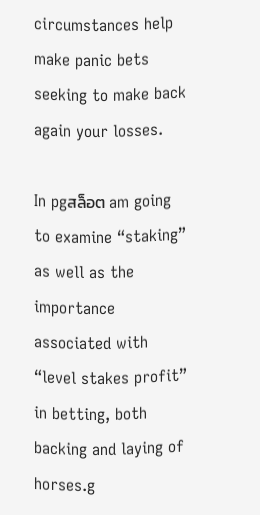circumstances help make panic bets seeking to make back again your losses.

In pgสล็อต am going to examine “staking” as well as the importance associated with “level stakes profit” in betting, both backing and laying of horses.g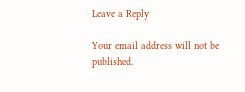Leave a Reply

Your email address will not be published.